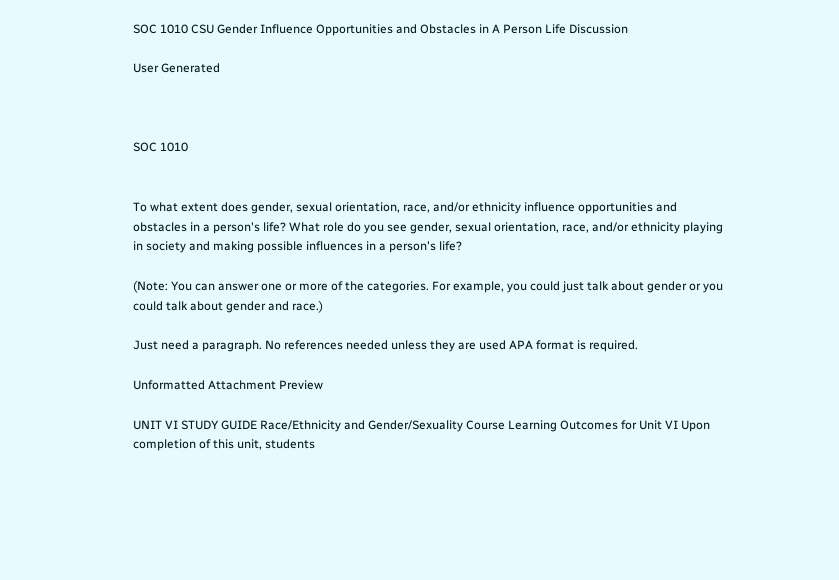SOC 1010 CSU Gender Influence Opportunities and Obstacles in A Person Life Discussion

User Generated



SOC 1010


To what extent does gender, sexual orientation, race, and/or ethnicity influence opportunities and obstacles in a person's life? What role do you see gender, sexual orientation, race, and/or ethnicity playing in society and making possible influences in a person's life?

(Note: You can answer one or more of the categories. For example, you could just talk about gender or you could talk about gender and race.)

Just need a paragraph. No references needed unless they are used APA format is required.

Unformatted Attachment Preview

UNIT VI STUDY GUIDE Race/Ethnicity and Gender/Sexuality Course Learning Outcomes for Unit VI Upon completion of this unit, students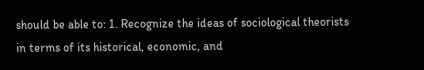should be able to: 1. Recognize the ideas of sociological theorists in terms of its historical, economic, and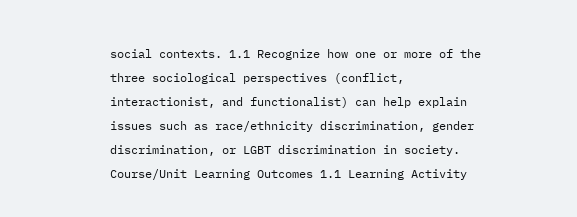social contexts. 1.1 Recognize how one or more of the three sociological perspectives (conflict, interactionist, and functionalist) can help explain issues such as race/ethnicity discrimination, gender discrimination, or LGBT discrimination in society. Course/Unit Learning Outcomes 1.1 Learning Activity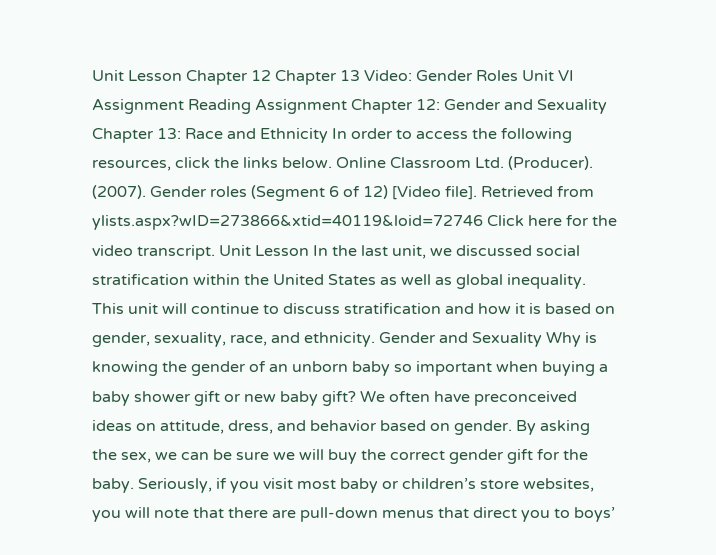Unit Lesson Chapter 12 Chapter 13 Video: Gender Roles Unit VI Assignment Reading Assignment Chapter 12: Gender and Sexuality Chapter 13: Race and Ethnicity In order to access the following resources, click the links below. Online Classroom Ltd. (Producer). (2007). Gender roles (Segment 6 of 12) [Video file]. Retrieved from ylists.aspx?wID=273866&xtid=40119&loid=72746 Click here for the video transcript. Unit Lesson In the last unit, we discussed social stratification within the United States as well as global inequality. This unit will continue to discuss stratification and how it is based on gender, sexuality, race, and ethnicity. Gender and Sexuality Why is knowing the gender of an unborn baby so important when buying a baby shower gift or new baby gift? We often have preconceived ideas on attitude, dress, and behavior based on gender. By asking the sex, we can be sure we will buy the correct gender gift for the baby. Seriously, if you visit most baby or children’s store websites, you will note that there are pull-down menus that direct you to boys’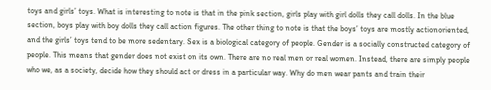toys and girls’ toys. What is interesting to note is that in the pink section, girls play with girl dolls they call dolls. In the blue section, boys play with boy dolls they call action figures. The other thing to note is that the boys’ toys are mostly actionoriented, and the girls’ toys tend to be more sedentary. Sex is a biological category of people. Gender is a socially constructed category of people. This means that gender does not exist on its own. There are no real men or real women. Instead, there are simply people who we, as a society, decide how they should act or dress in a particular way. Why do men wear pants and train their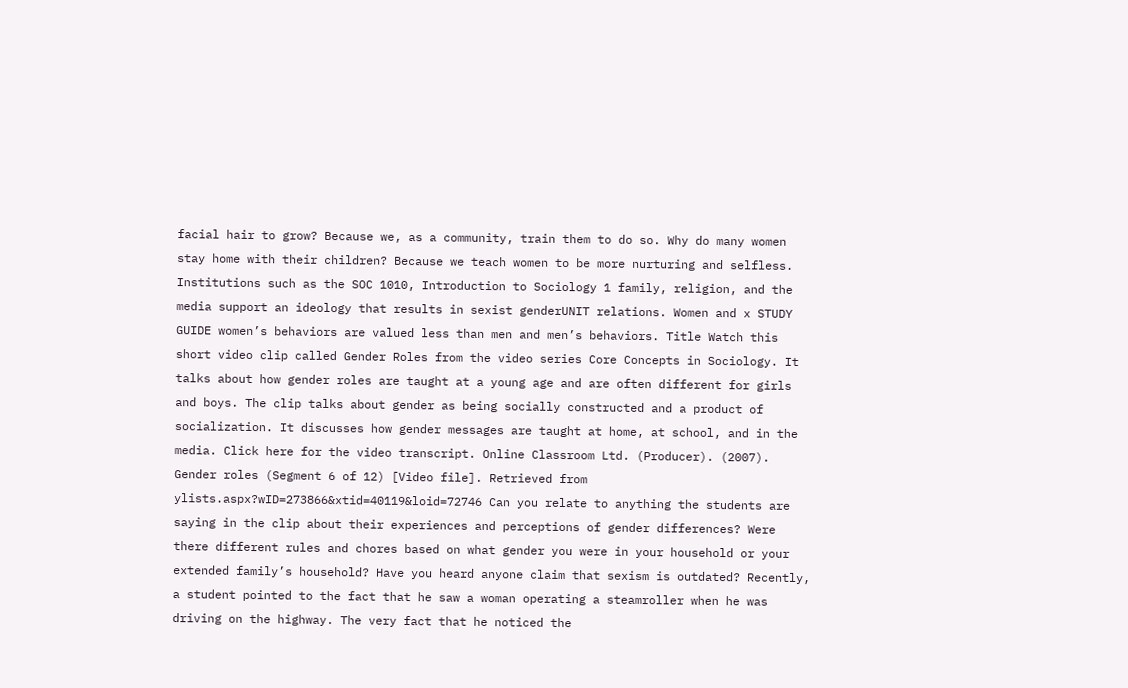facial hair to grow? Because we, as a community, train them to do so. Why do many women stay home with their children? Because we teach women to be more nurturing and selfless. Institutions such as the SOC 1010, Introduction to Sociology 1 family, religion, and the media support an ideology that results in sexist genderUNIT relations. Women and x STUDY GUIDE women’s behaviors are valued less than men and men’s behaviors. Title Watch this short video clip called Gender Roles from the video series Core Concepts in Sociology. It talks about how gender roles are taught at a young age and are often different for girls and boys. The clip talks about gender as being socially constructed and a product of socialization. It discusses how gender messages are taught at home, at school, and in the media. Click here for the video transcript. Online Classroom Ltd. (Producer). (2007). Gender roles (Segment 6 of 12) [Video file]. Retrieved from ylists.aspx?wID=273866&xtid=40119&loid=72746 Can you relate to anything the students are saying in the clip about their experiences and perceptions of gender differences? Were there different rules and chores based on what gender you were in your household or your extended family’s household? Have you heard anyone claim that sexism is outdated? Recently, a student pointed to the fact that he saw a woman operating a steamroller when he was driving on the highway. The very fact that he noticed the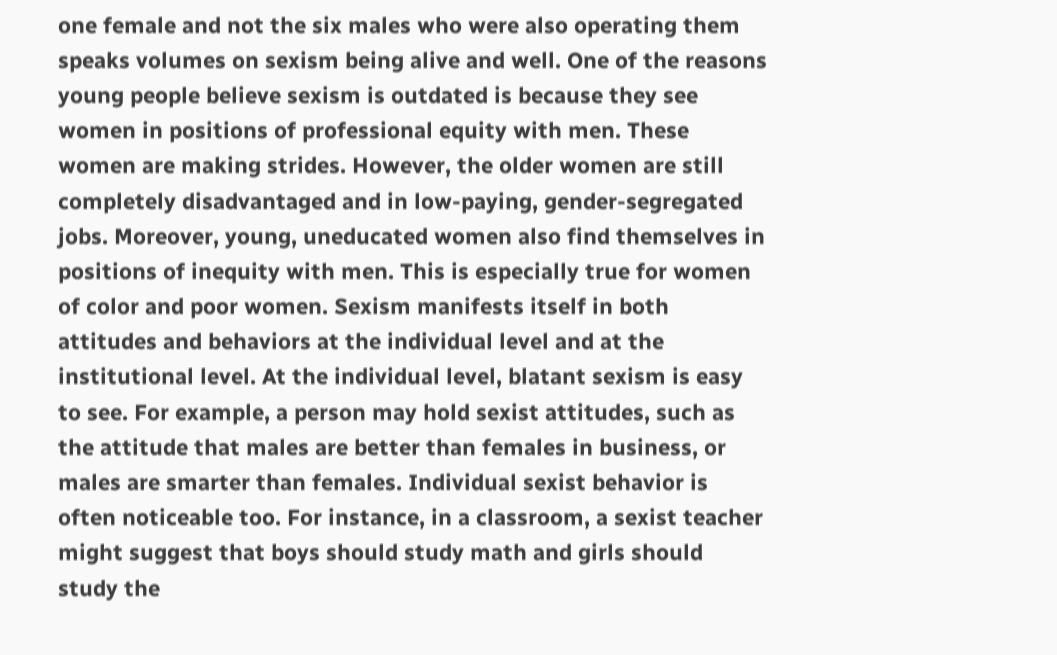one female and not the six males who were also operating them speaks volumes on sexism being alive and well. One of the reasons young people believe sexism is outdated is because they see women in positions of professional equity with men. These women are making strides. However, the older women are still completely disadvantaged and in low-paying, gender-segregated jobs. Moreover, young, uneducated women also find themselves in positions of inequity with men. This is especially true for women of color and poor women. Sexism manifests itself in both attitudes and behaviors at the individual level and at the institutional level. At the individual level, blatant sexism is easy to see. For example, a person may hold sexist attitudes, such as the attitude that males are better than females in business, or males are smarter than females. Individual sexist behavior is often noticeable too. For instance, in a classroom, a sexist teacher might suggest that boys should study math and girls should study the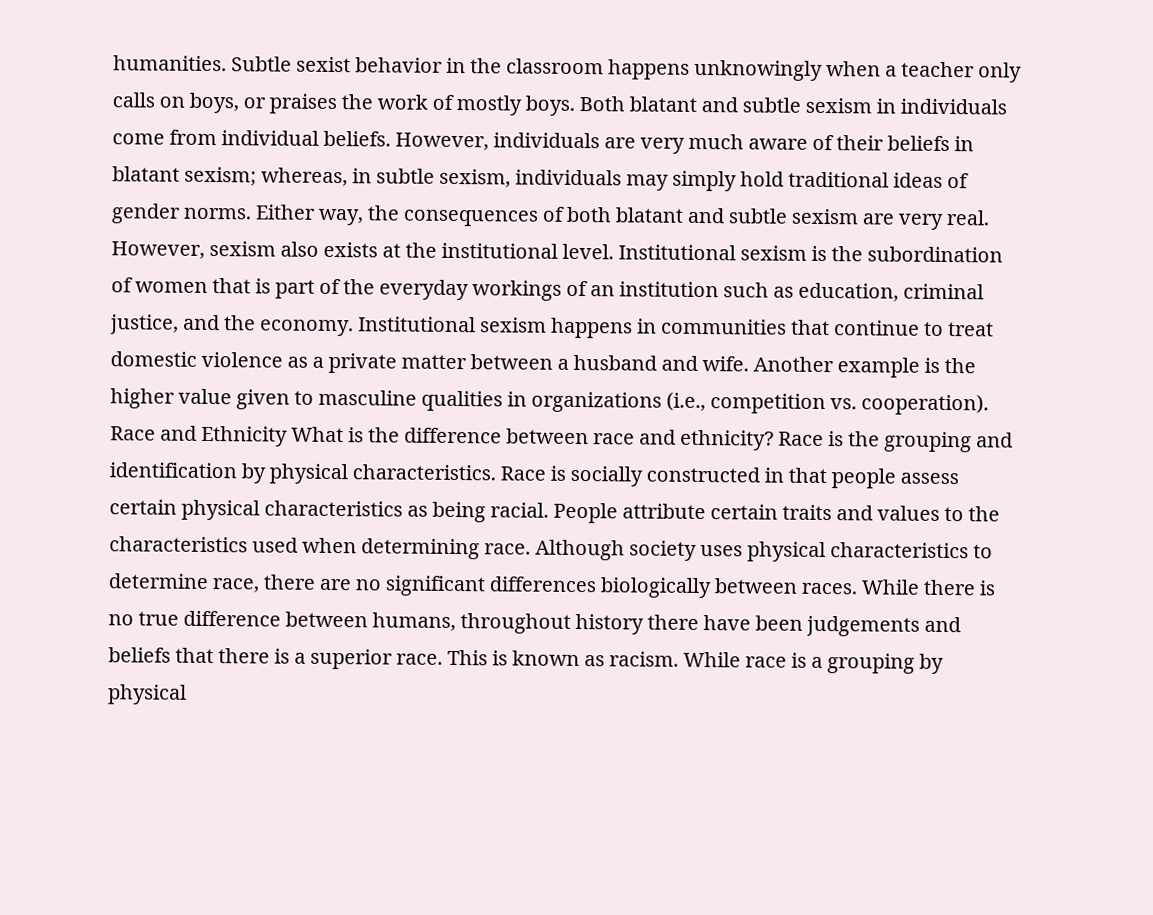humanities. Subtle sexist behavior in the classroom happens unknowingly when a teacher only calls on boys, or praises the work of mostly boys. Both blatant and subtle sexism in individuals come from individual beliefs. However, individuals are very much aware of their beliefs in blatant sexism; whereas, in subtle sexism, individuals may simply hold traditional ideas of gender norms. Either way, the consequences of both blatant and subtle sexism are very real. However, sexism also exists at the institutional level. Institutional sexism is the subordination of women that is part of the everyday workings of an institution such as education, criminal justice, and the economy. Institutional sexism happens in communities that continue to treat domestic violence as a private matter between a husband and wife. Another example is the higher value given to masculine qualities in organizations (i.e., competition vs. cooperation). Race and Ethnicity What is the difference between race and ethnicity? Race is the grouping and identification by physical characteristics. Race is socially constructed in that people assess certain physical characteristics as being racial. People attribute certain traits and values to the characteristics used when determining race. Although society uses physical characteristics to determine race, there are no significant differences biologically between races. While there is no true difference between humans, throughout history there have been judgements and beliefs that there is a superior race. This is known as racism. While race is a grouping by physical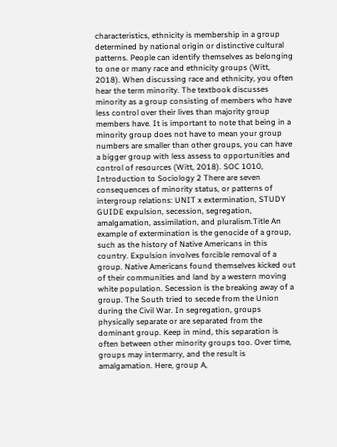characteristics, ethnicity is membership in a group determined by national origin or distinctive cultural patterns. People can identify themselves as belonging to one or many race and ethnicity groups (Witt, 2018). When discussing race and ethnicity, you often hear the term minority. The textbook discusses minority as a group consisting of members who have less control over their lives than majority group members have. It is important to note that being in a minority group does not have to mean your group numbers are smaller than other groups, you can have a bigger group with less assess to opportunities and control of resources (Witt, 2018). SOC 1010, Introduction to Sociology 2 There are seven consequences of minority status, or patterns of intergroup relations: UNIT x extermination, STUDY GUIDE expulsion, secession, segregation, amalgamation, assimilation, and pluralism.Title An example of extermination is the genocide of a group, such as the history of Native Americans in this country. Expulsion involves forcible removal of a group. Native Americans found themselves kicked out of their communities and land by a western moving white population. Secession is the breaking away of a group. The South tried to secede from the Union during the Civil War. In segregation, groups physically separate or are separated from the dominant group. Keep in mind, this separation is often between other minority groups too. Over time, groups may intermarry, and the result is amalgamation. Here, group A,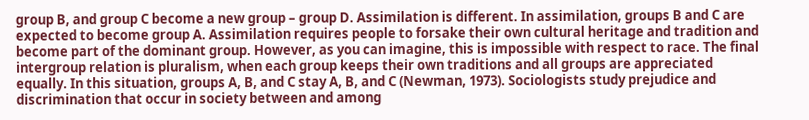group B, and group C become a new group – group D. Assimilation is different. In assimilation, groups B and C are expected to become group A. Assimilation requires people to forsake their own cultural heritage and tradition and become part of the dominant group. However, as you can imagine, this is impossible with respect to race. The final intergroup relation is pluralism, when each group keeps their own traditions and all groups are appreciated equally. In this situation, groups A, B, and C stay A, B, and C (Newman, 1973). Sociologists study prejudice and discrimination that occur in society between and among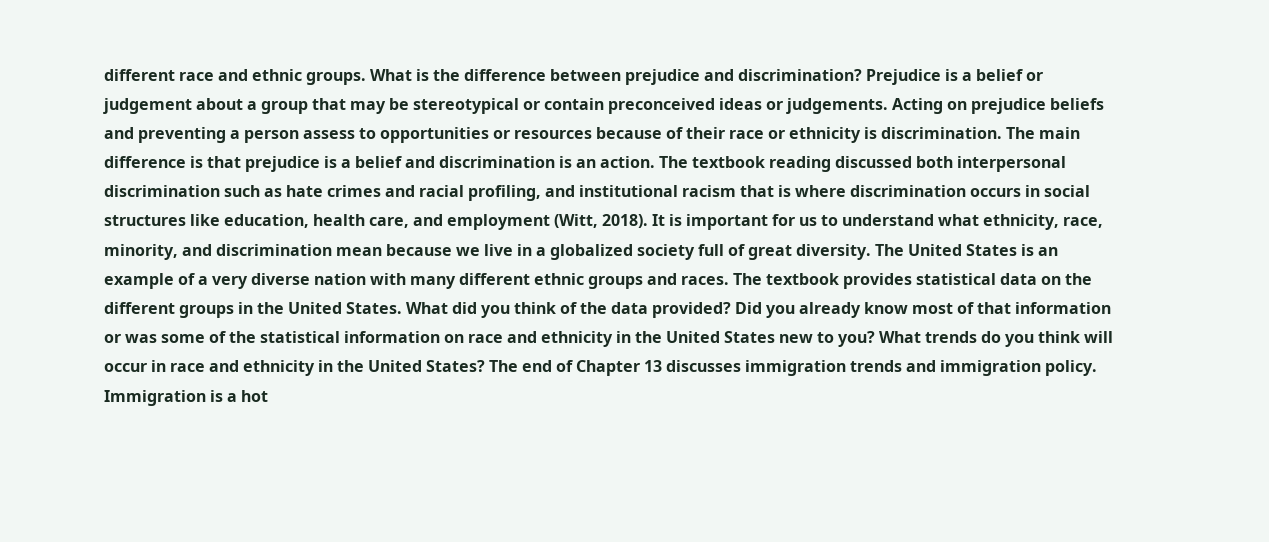different race and ethnic groups. What is the difference between prejudice and discrimination? Prejudice is a belief or judgement about a group that may be stereotypical or contain preconceived ideas or judgements. Acting on prejudice beliefs and preventing a person assess to opportunities or resources because of their race or ethnicity is discrimination. The main difference is that prejudice is a belief and discrimination is an action. The textbook reading discussed both interpersonal discrimination such as hate crimes and racial profiling, and institutional racism that is where discrimination occurs in social structures like education, health care, and employment (Witt, 2018). It is important for us to understand what ethnicity, race, minority, and discrimination mean because we live in a globalized society full of great diversity. The United States is an example of a very diverse nation with many different ethnic groups and races. The textbook provides statistical data on the different groups in the United States. What did you think of the data provided? Did you already know most of that information or was some of the statistical information on race and ethnicity in the United States new to you? What trends do you think will occur in race and ethnicity in the United States? The end of Chapter 13 discusses immigration trends and immigration policy. Immigration is a hot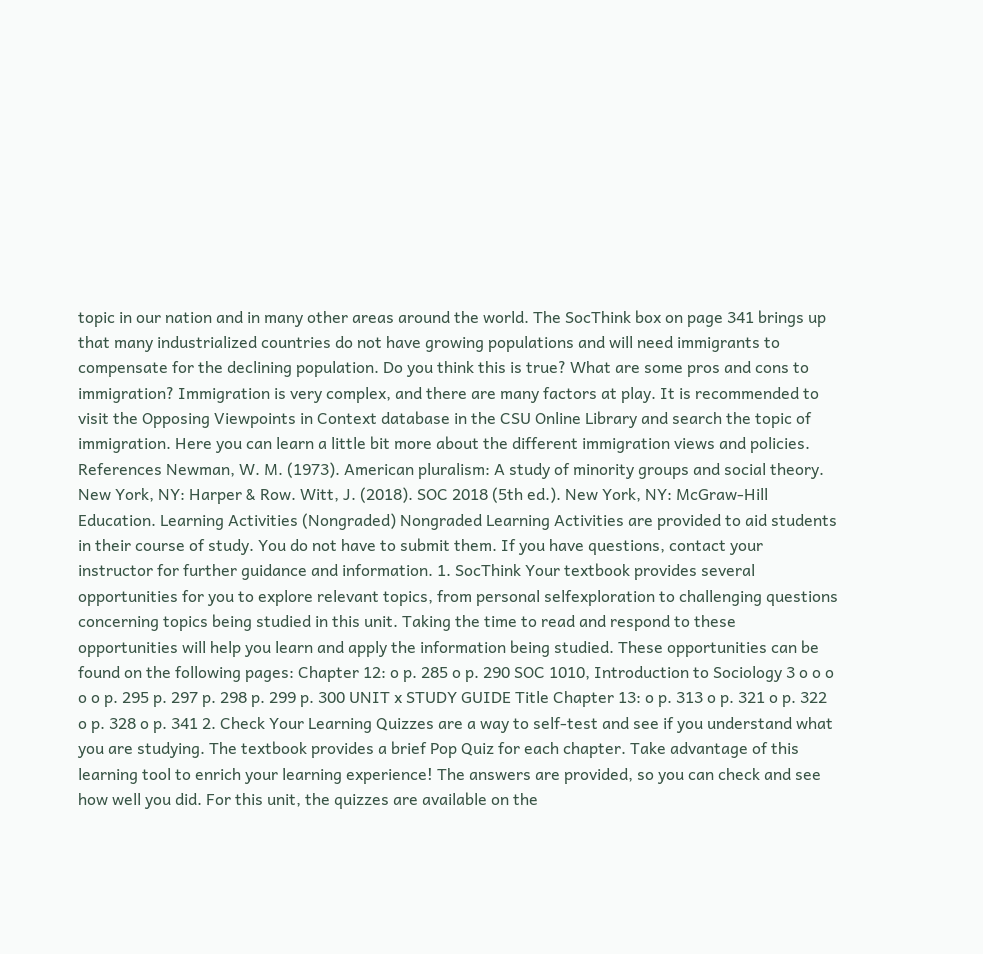topic in our nation and in many other areas around the world. The SocThink box on page 341 brings up that many industrialized countries do not have growing populations and will need immigrants to compensate for the declining population. Do you think this is true? What are some pros and cons to immigration? Immigration is very complex, and there are many factors at play. It is recommended to visit the Opposing Viewpoints in Context database in the CSU Online Library and search the topic of immigration. Here you can learn a little bit more about the different immigration views and policies. References Newman, W. M. (1973). American pluralism: A study of minority groups and social theory. New York, NY: Harper & Row. Witt, J. (2018). SOC 2018 (5th ed.). New York, NY: McGraw-Hill Education. Learning Activities (Nongraded) Nongraded Learning Activities are provided to aid students in their course of study. You do not have to submit them. If you have questions, contact your instructor for further guidance and information. 1. SocThink Your textbook provides several opportunities for you to explore relevant topics, from personal selfexploration to challenging questions concerning topics being studied in this unit. Taking the time to read and respond to these opportunities will help you learn and apply the information being studied. These opportunities can be found on the following pages: Chapter 12: o p. 285 o p. 290 SOC 1010, Introduction to Sociology 3 o o o o o p. 295 p. 297 p. 298 p. 299 p. 300 UNIT x STUDY GUIDE Title Chapter 13: o p. 313 o p. 321 o p. 322 o p. 328 o p. 341 2. Check Your Learning Quizzes are a way to self-test and see if you understand what you are studying. The textbook provides a brief Pop Quiz for each chapter. Take advantage of this learning tool to enrich your learning experience! The answers are provided, so you can check and see how well you did. For this unit, the quizzes are available on the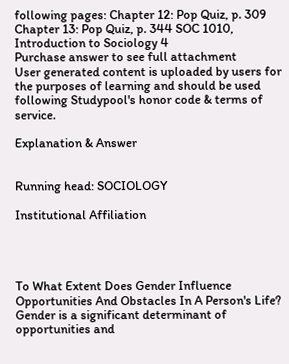following pages: Chapter 12: Pop Quiz, p. 309 Chapter 13: Pop Quiz, p. 344 SOC 1010, Introduction to Sociology 4
Purchase answer to see full attachment
User generated content is uploaded by users for the purposes of learning and should be used following Studypool's honor code & terms of service.

Explanation & Answer


Running head: SOCIOLOGY

Institutional Affiliation




To What Extent Does Gender Influence Opportunities And Obstacles In A Person's Life?
Gender is a significant determinant of opportunities and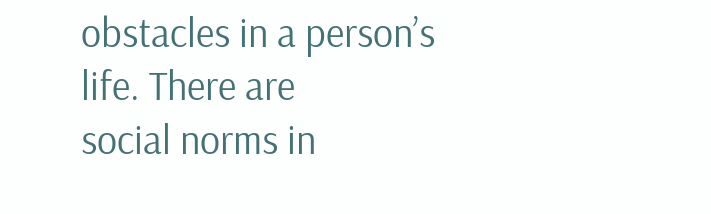obstacles in a person’s life. There are
social norms in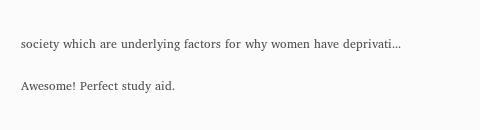society which are underlying factors for why women have deprivati...

Awesome! Perfect study aid.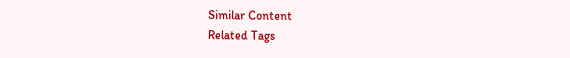Similar Content
Related Tags